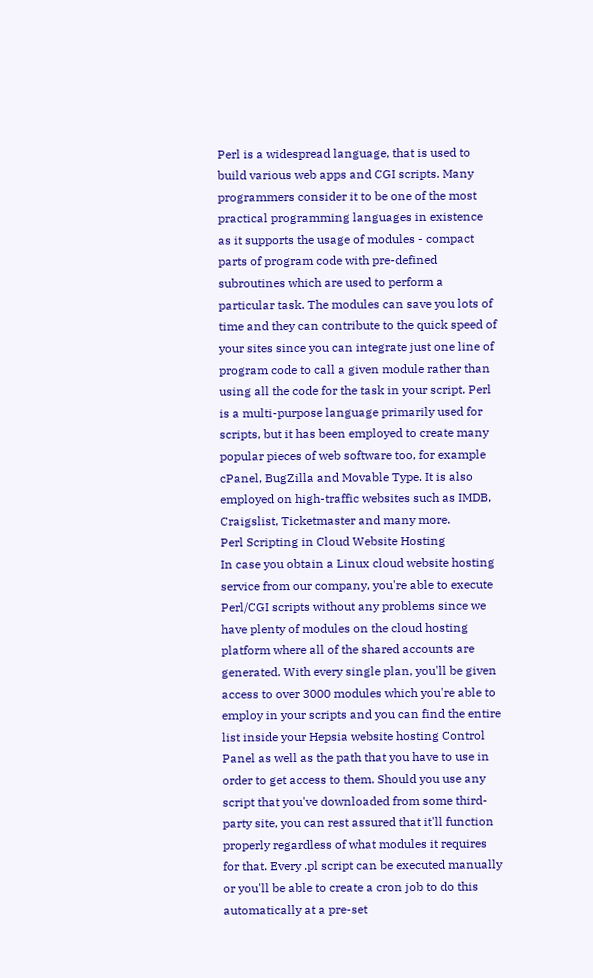Perl is a widespread language, that is used to build various web apps and CGI scripts. Many programmers consider it to be one of the most practical programming languages in existence as it supports the usage of modules - compact parts of program code with pre-defined subroutines which are used to perform a particular task. The modules can save you lots of time and they can contribute to the quick speed of your sites since you can integrate just one line of program code to call a given module rather than using all the code for the task in your script. Perl is a multi-purpose language primarily used for scripts, but it has been employed to create many popular pieces of web software too, for example cPanel, BugZilla and Movable Type. It is also employed on high-traffic websites such as IMDB, Craigslist, Ticketmaster and many more.
Perl Scripting in Cloud Website Hosting
In case you obtain a Linux cloud website hosting service from our company, you're able to execute Perl/CGI scripts without any problems since we have plenty of modules on the cloud hosting platform where all of the shared accounts are generated. With every single plan, you'll be given access to over 3000 modules which you're able to employ in your scripts and you can find the entire list inside your Hepsia website hosting Control Panel as well as the path that you have to use in order to get access to them. Should you use any script that you've downloaded from some third-party site, you can rest assured that it'll function properly regardless of what modules it requires for that. Every .pl script can be executed manually or you'll be able to create a cron job to do this automatically at a pre-set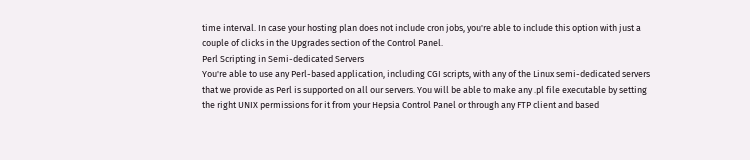time interval. In case your hosting plan does not include cron jobs, you're able to include this option with just a couple of clicks in the Upgrades section of the Control Panel.
Perl Scripting in Semi-dedicated Servers
You're able to use any Perl-based application, including CGI scripts, with any of the Linux semi-dedicated servers that we provide as Perl is supported on all our servers. You will be able to make any .pl file executable by setting the right UNIX permissions for it from your Hepsia Control Panel or through any FTP client and based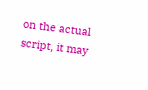on the actual script, it may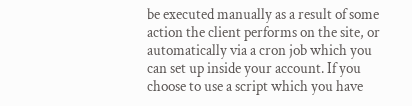be executed manually as a result of some action the client performs on the site, or automatically via a cron job which you can set up inside your account. If you choose to use a script which you have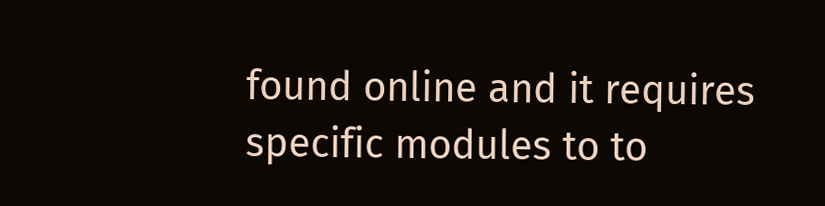found online and it requires specific modules to to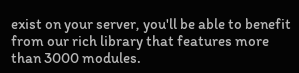exist on your server, you'll be able to benefit from our rich library that features more than 3000 modules.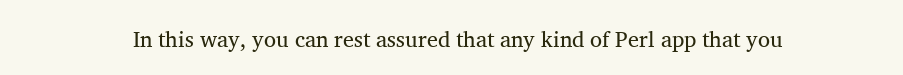In this way, you can rest assured that any kind of Perl app that you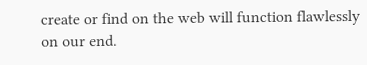create or find on the web will function flawlessly on our end.